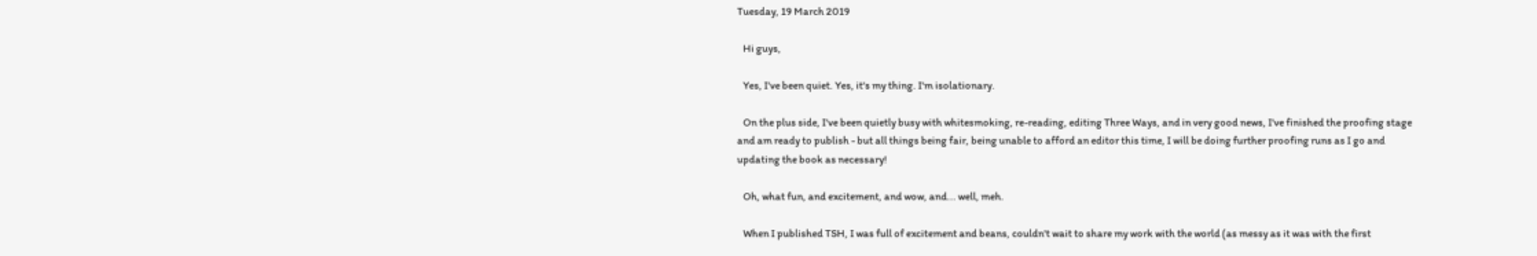Tuesday, 19 March 2019

   Hi guys,

   Yes, I've been quiet. Yes, it's my thing. I'm isolationary.

   On the plus side, I've been quietly busy with whitesmoking, re-reading, editing Three Ways, and in very good news, I've finished the proofing stage and am ready to publish - but all things being fair, being unable to afford an editor this time, I will be doing further proofing runs as I go and updating the book as necessary!

   Oh, what fun, and excitement, and wow, and... well, meh.

   When I published TSH, I was full of excitement and beans, couldn't wait to share my work with the world (as messy as it was with the first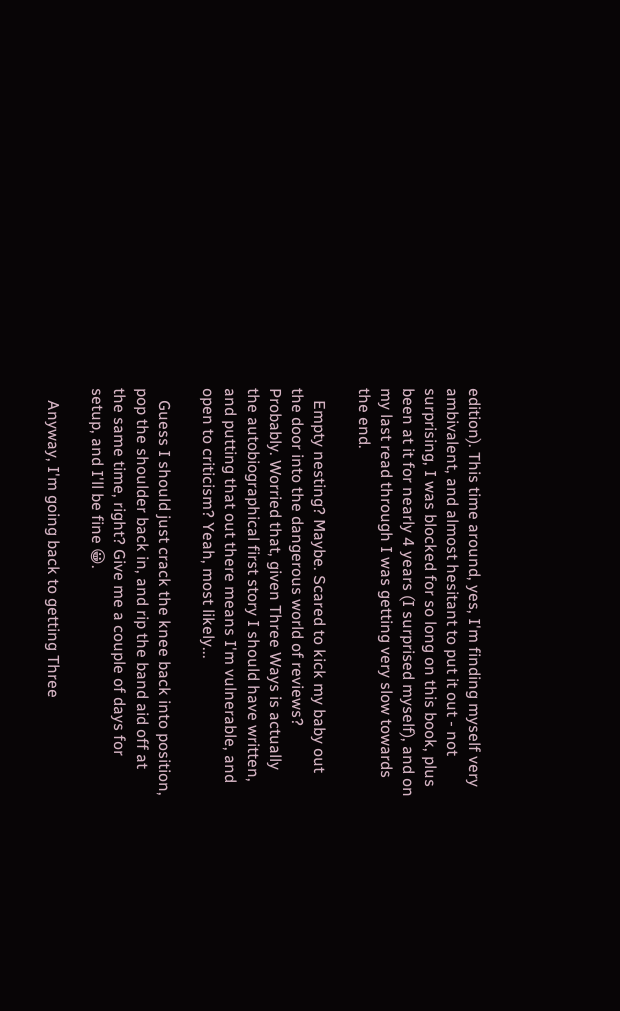edition). This time around, yes, I'm finding myself very ambivalent, and almost hesitant to put it out - not surprising, I was blocked for so long on this book, plus been at it for nearly 4 years (I surprised myself), and on my last read through I was getting very slow towards the end.

   Empty nesting? Maybe. Scared to kick my baby out the door into the dangerous world of reviews? Probably. Worried that, given Three Ways is actually the autobiographical first story I should have written, and putting that out there means I'm vulnerable, and open to criticism? Yeah, most likely...

   Guess I should just crack the knee back into position, pop the shoulder back in, and rip the band aid off at the same time, right? Give me a couple of days for setup, and I'll be fine 😀.

   Anyway, I'm going back to getting Three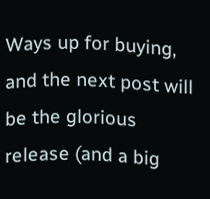Ways up for buying, and the next post will be the glorious release (and a big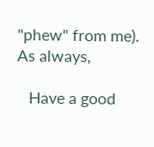"phew" from me). As always,

   Have a good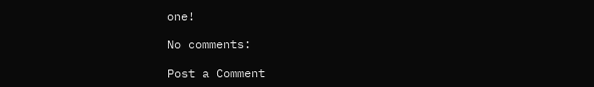one!

No comments:

Post a Comment